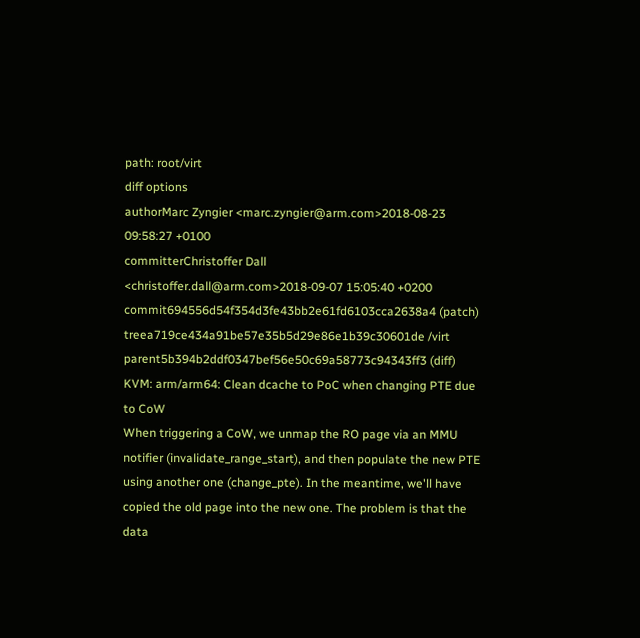path: root/virt
diff options
authorMarc Zyngier <marc.zyngier@arm.com>2018-08-23 09:58:27 +0100
committerChristoffer Dall <christoffer.dall@arm.com>2018-09-07 15:05:40 +0200
commit694556d54f354d3fe43bb2e61fd6103cca2638a4 (patch)
treea719ce434a91be57e35b5d29e86e1b39c30601de /virt
parent5b394b2ddf0347bef56e50c69a58773c94343ff3 (diff)
KVM: arm/arm64: Clean dcache to PoC when changing PTE due to CoW
When triggering a CoW, we unmap the RO page via an MMU notifier (invalidate_range_start), and then populate the new PTE using another one (change_pte). In the meantime, we'll have copied the old page into the new one. The problem is that the data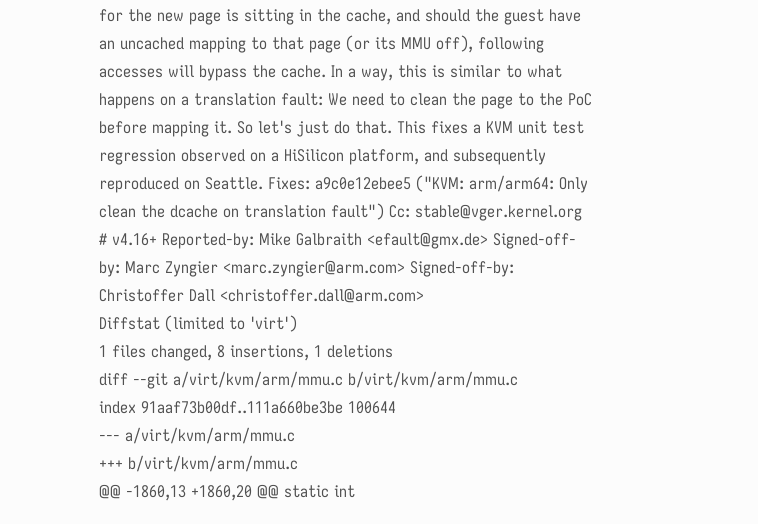for the new page is sitting in the cache, and should the guest have an uncached mapping to that page (or its MMU off), following accesses will bypass the cache. In a way, this is similar to what happens on a translation fault: We need to clean the page to the PoC before mapping it. So let's just do that. This fixes a KVM unit test regression observed on a HiSilicon platform, and subsequently reproduced on Seattle. Fixes: a9c0e12ebee5 ("KVM: arm/arm64: Only clean the dcache on translation fault") Cc: stable@vger.kernel.org # v4.16+ Reported-by: Mike Galbraith <efault@gmx.de> Signed-off-by: Marc Zyngier <marc.zyngier@arm.com> Signed-off-by: Christoffer Dall <christoffer.dall@arm.com>
Diffstat (limited to 'virt')
1 files changed, 8 insertions, 1 deletions
diff --git a/virt/kvm/arm/mmu.c b/virt/kvm/arm/mmu.c
index 91aaf73b00df..111a660be3be 100644
--- a/virt/kvm/arm/mmu.c
+++ b/virt/kvm/arm/mmu.c
@@ -1860,13 +1860,20 @@ static int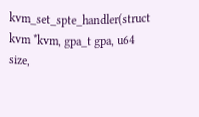kvm_set_spte_handler(struct kvm *kvm, gpa_t gpa, u64 size,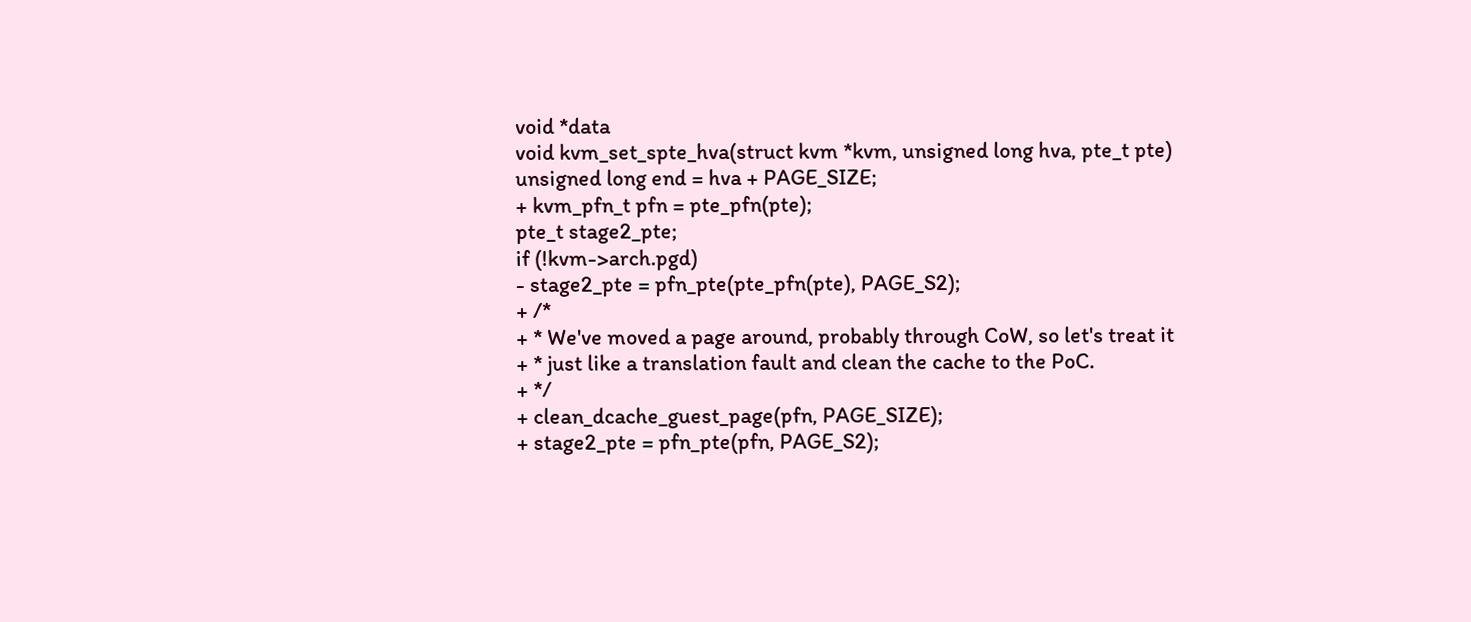void *data
void kvm_set_spte_hva(struct kvm *kvm, unsigned long hva, pte_t pte)
unsigned long end = hva + PAGE_SIZE;
+ kvm_pfn_t pfn = pte_pfn(pte);
pte_t stage2_pte;
if (!kvm->arch.pgd)
- stage2_pte = pfn_pte(pte_pfn(pte), PAGE_S2);
+ /*
+ * We've moved a page around, probably through CoW, so let's treat it
+ * just like a translation fault and clean the cache to the PoC.
+ */
+ clean_dcache_guest_page(pfn, PAGE_SIZE);
+ stage2_pte = pfn_pte(pfn, PAGE_S2);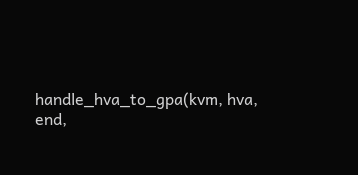handle_hva_to_gpa(kvm, hva, end,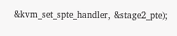&kvm_set_spte_handler, &stage2_pte);